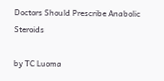Doctors Should Prescribe Anabolic Steroids

by TC Luoma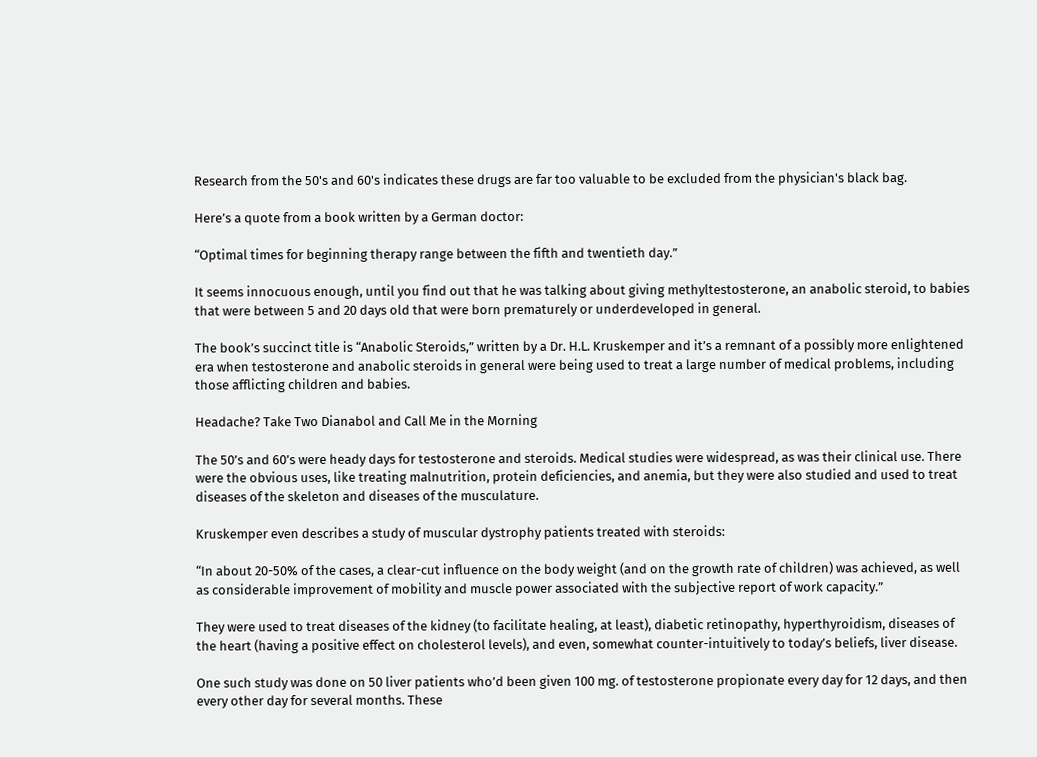Research from the 50's and 60's indicates these drugs are far too valuable to be excluded from the physician's black bag.

Here’s a quote from a book written by a German doctor:

“Optimal times for beginning therapy range between the fifth and twentieth day.”

It seems innocuous enough, until you find out that he was talking about giving methyltestosterone, an anabolic steroid, to babies that were between 5 and 20 days old that were born prematurely or underdeveloped in general.

The book’s succinct title is “Anabolic Steroids,” written by a Dr. H.L. Kruskemper and it’s a remnant of a possibly more enlightened era when testosterone and anabolic steroids in general were being used to treat a large number of medical problems, including those afflicting children and babies.

Headache? Take Two Dianabol and Call Me in the Morning

The 50’s and 60’s were heady days for testosterone and steroids. Medical studies were widespread, as was their clinical use. There were the obvious uses, like treating malnutrition, protein deficiencies, and anemia, but they were also studied and used to treat diseases of the skeleton and diseases of the musculature.

Kruskemper even describes a study of muscular dystrophy patients treated with steroids:

“In about 20-50% of the cases, a clear-cut influence on the body weight (and on the growth rate of children) was achieved, as well as considerable improvement of mobility and muscle power associated with the subjective report of work capacity.”

They were used to treat diseases of the kidney (to facilitate healing, at least), diabetic retinopathy, hyperthyroidism, diseases of the heart (having a positive effect on cholesterol levels), and even, somewhat counter-intuitively to today’s beliefs, liver disease.

One such study was done on 50 liver patients who’d been given 100 mg. of testosterone propionate every day for 12 days, and then every other day for several months. These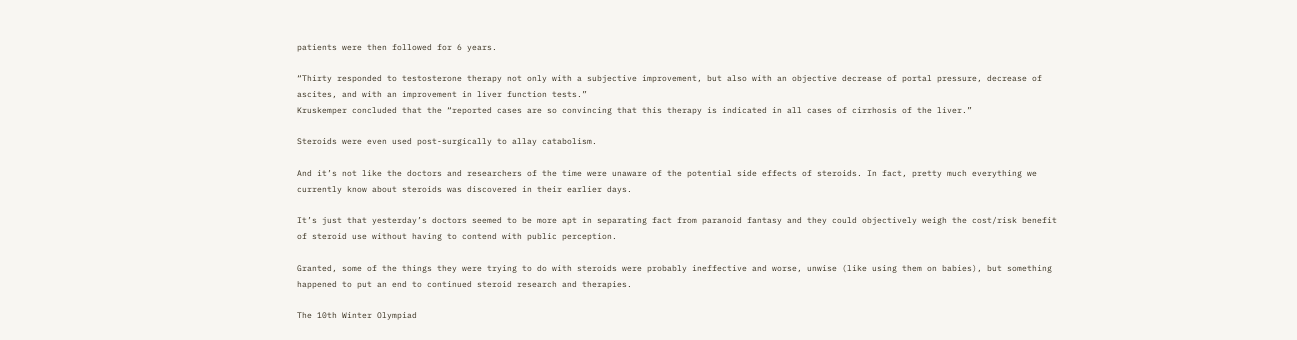patients were then followed for 6 years.

“Thirty responded to testosterone therapy not only with a subjective improvement, but also with an objective decrease of portal pressure, decrease of ascites, and with an improvement in liver function tests.”
Kruskemper concluded that the “reported cases are so convincing that this therapy is indicated in all cases of cirrhosis of the liver.”

Steroids were even used post-surgically to allay catabolism.

And it’s not like the doctors and researchers of the time were unaware of the potential side effects of steroids. In fact, pretty much everything we currently know about steroids was discovered in their earlier days.

It’s just that yesterday’s doctors seemed to be more apt in separating fact from paranoid fantasy and they could objectively weigh the cost/risk benefit of steroid use without having to contend with public perception.

Granted, some of the things they were trying to do with steroids were probably ineffective and worse, unwise (like using them on babies), but something happened to put an end to continued steroid research and therapies.

The 10th Winter Olympiad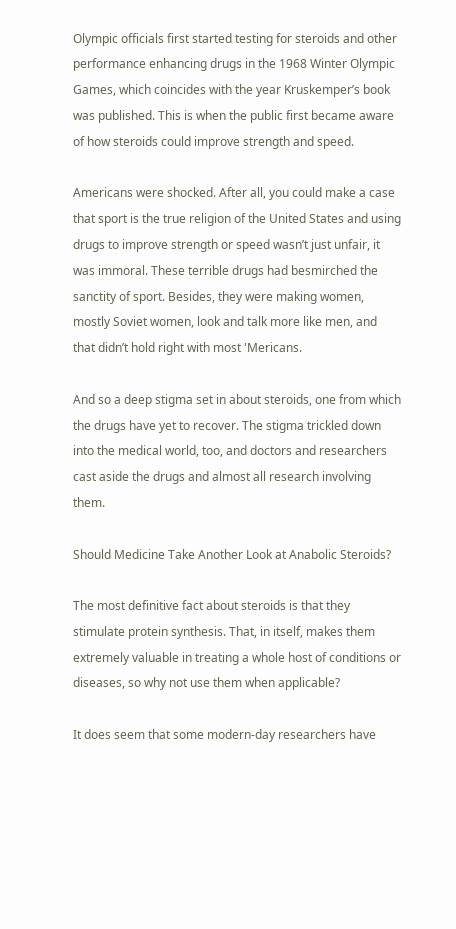Olympic officials first started testing for steroids and other performance enhancing drugs in the 1968 Winter Olympic Games, which coincides with the year Kruskemper’s book was published. This is when the public first became aware of how steroids could improve strength and speed.

Americans were shocked. After all, you could make a case that sport is the true religion of the United States and using drugs to improve strength or speed wasn’t just unfair, it was immoral. These terrible drugs had besmirched the sanctity of sport. Besides, they were making women, mostly Soviet women, look and talk more like men, and that didn’t hold right with most 'Mericans.

And so a deep stigma set in about steroids, one from which the drugs have yet to recover. The stigma trickled down into the medical world, too, and doctors and researchers cast aside the drugs and almost all research involving them.

Should Medicine Take Another Look at Anabolic Steroids?

The most definitive fact about steroids is that they stimulate protein synthesis. That, in itself, makes them extremely valuable in treating a whole host of conditions or diseases, so why not use them when applicable?

It does seem that some modern-day researchers have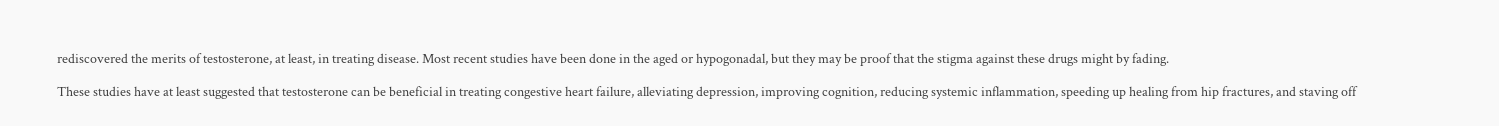rediscovered the merits of testosterone, at least, in treating disease. Most recent studies have been done in the aged or hypogonadal, but they may be proof that the stigma against these drugs might by fading.

These studies have at least suggested that testosterone can be beneficial in treating congestive heart failure, alleviating depression, improving cognition, reducing systemic inflammation, speeding up healing from hip fractures, and staving off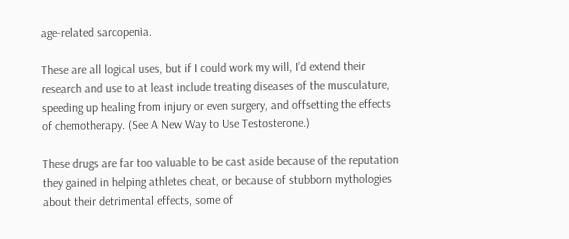age-related sarcopenia.

These are all logical uses, but if I could work my will, I’d extend their research and use to at least include treating diseases of the musculature, speeding up healing from injury or even surgery, and offsetting the effects of chemotherapy. (See A New Way to Use Testosterone.)

These drugs are far too valuable to be cast aside because of the reputation they gained in helping athletes cheat, or because of stubborn mythologies about their detrimental effects, some of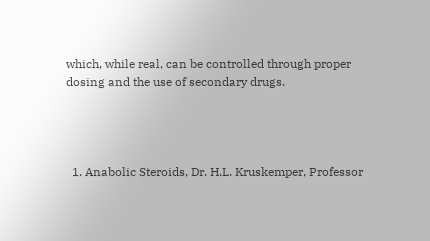which, while real, can be controlled through proper dosing and the use of secondary drugs.




  1. Anabolic Steroids, Dr. H.L. Kruskemper, Professor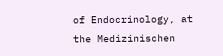of Endocrinology, at the Medizinischen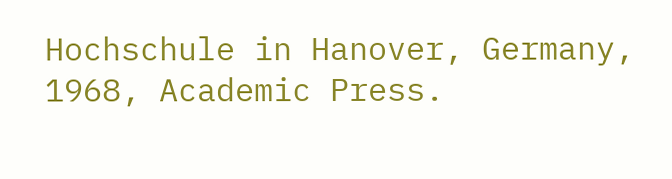Hochschule in Hanover, Germany, 1968, Academic Press.